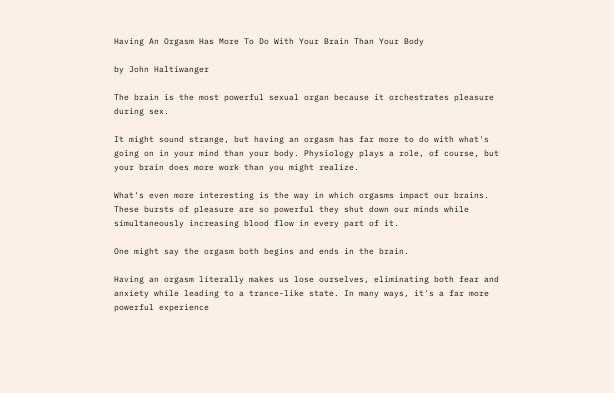Having An Orgasm Has More To Do With Your Brain Than Your Body

by John Haltiwanger

The brain is the most powerful sexual organ because it orchestrates pleasure during sex.

It might sound strange, but having an orgasm has far more to do with what's going on in your mind than your body. Physiology plays a role, of course, but your brain does more work than you might realize.

What's even more interesting is the way in which orgasms impact our brains. These bursts of pleasure are so powerful they shut down our minds while simultaneously increasing blood flow in every part of it.

One might say the orgasm both begins and ends in the brain.

Having an orgasm literally makes us lose ourselves, eliminating both fear and anxiety while leading to a trance-like state. In many ways, it's a far more powerful experience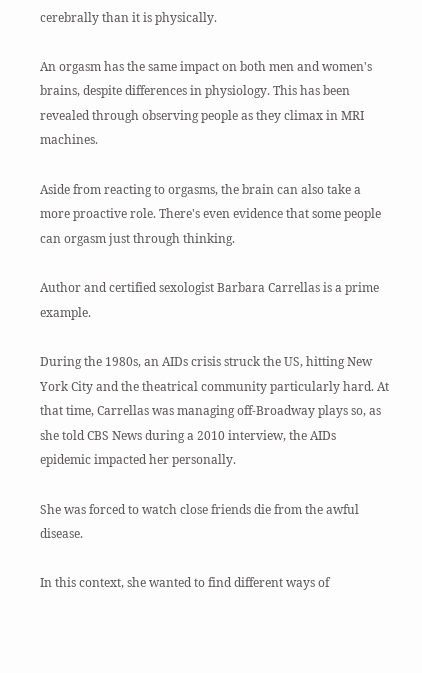cerebrally than it is physically.

An orgasm has the same impact on both men and women's brains, despite differences in physiology. This has been revealed through observing people as they climax in MRI machines.

Aside from reacting to orgasms, the brain can also take a more proactive role. There's even evidence that some people can orgasm just through thinking.

Author and certified sexologist Barbara Carrellas is a prime example.

During the 1980s, an AIDs crisis struck the US, hitting New York City and the theatrical community particularly hard. At that time, Carrellas was managing off-Broadway plays so, as she told CBS News during a 2010 interview, the AIDs epidemic impacted her personally.

She was forced to watch close friends die from the awful disease.

In this context, she wanted to find different ways of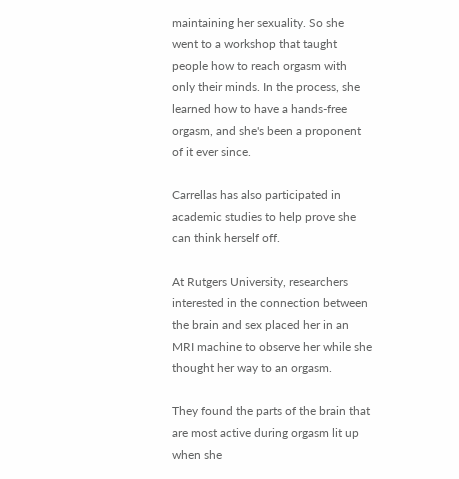maintaining her sexuality. So she went to a workshop that taught people how to reach orgasm with only their minds. In the process, she learned how to have a hands-free orgasm, and she's been a proponent of it ever since.

Carrellas has also participated in academic studies to help prove she can think herself off.

At Rutgers University, researchers interested in the connection between the brain and sex placed her in an MRI machine to observe her while she thought her way to an orgasm.

They found the parts of the brain that are most active during orgasm lit up when she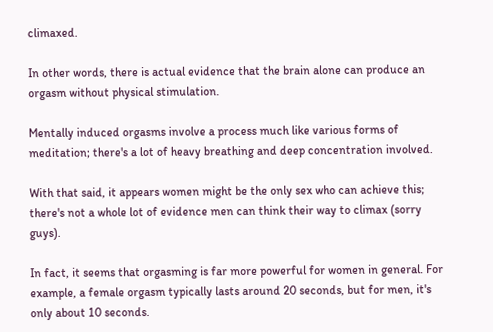climaxed.

In other words, there is actual evidence that the brain alone can produce an orgasm without physical stimulation.

Mentally induced orgasms involve a process much like various forms of meditation; there's a lot of heavy breathing and deep concentration involved.

With that said, it appears women might be the only sex who can achieve this; there's not a whole lot of evidence men can think their way to climax (sorry guys).

In fact, it seems that orgasming is far more powerful for women in general. For example, a female orgasm typically lasts around 20 seconds, but for men, it's only about 10 seconds.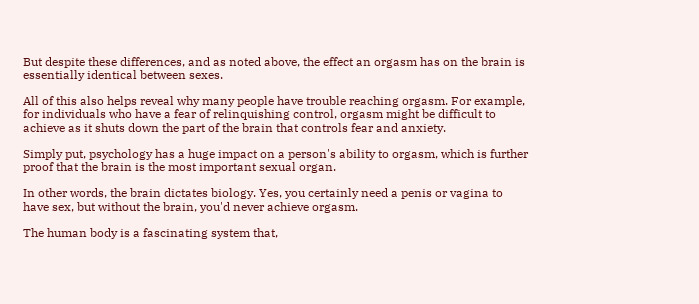But despite these differences, and as noted above, the effect an orgasm has on the brain is essentially identical between sexes.

All of this also helps reveal why many people have trouble reaching orgasm. For example, for individuals who have a fear of relinquishing control, orgasm might be difficult to achieve as it shuts down the part of the brain that controls fear and anxiety.

Simply put, psychology has a huge impact on a person's ability to orgasm, which is further proof that the brain is the most important sexual organ.

In other words, the brain dictates biology. Yes, you certainly need a penis or vagina to have sex, but without the brain, you'd never achieve orgasm.

The human body is a fascinating system that,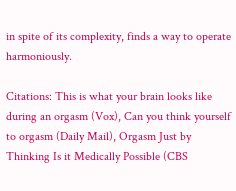in spite of its complexity, finds a way to operate harmoniously.

Citations: This is what your brain looks like during an orgasm (Vox), Can you think yourself to orgasm (Daily Mail), Orgasm Just by Thinking Is it Medically Possible (CBS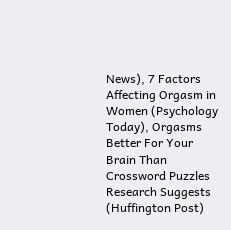News), 7 Factors Affecting Orgasm in Women (Psychology Today), Orgasms Better For Your Brain Than Crossword Puzzles Research Suggests (Huffington Post)